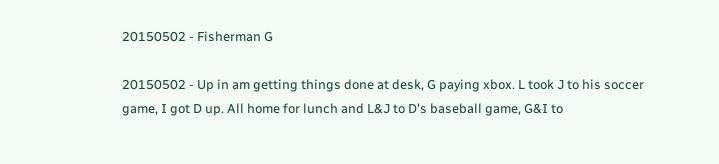20150502 - Fisherman G

20150502 - Up in am getting things done at desk, G paying xbox. L took J to his soccer game, I got D up. All home for lunch and L&J to D's baseball game, G&I to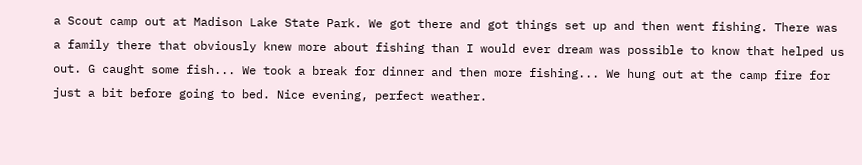a Scout camp out at Madison Lake State Park. We got there and got things set up and then went fishing. There was a family there that obviously knew more about fishing than I would ever dream was possible to know that helped us out. G caught some fish... We took a break for dinner and then more fishing... We hung out at the camp fire for just a bit before going to bed. Nice evening, perfect weather.